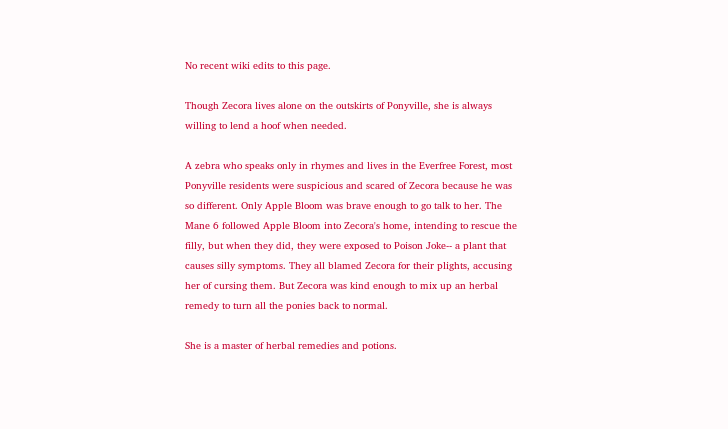No recent wiki edits to this page.

Though Zecora lives alone on the outskirts of Ponyville, she is always willing to lend a hoof when needed.

A zebra who speaks only in rhymes and lives in the Everfree Forest, most Ponyville residents were suspicious and scared of Zecora because he was so different. Only Apple Bloom was brave enough to go talk to her. The Mane 6 followed Apple Bloom into Zecora's home, intending to rescue the filly, but when they did, they were exposed to Poison Joke-- a plant that causes silly symptoms. They all blamed Zecora for their plights, accusing her of cursing them. But Zecora was kind enough to mix up an herbal remedy to turn all the ponies back to normal.

She is a master of herbal remedies and potions.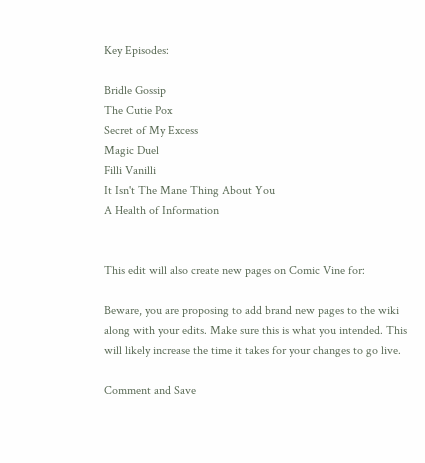Key Episodes:

Bridle Gossip
The Cutie Pox
Secret of My Excess
Magic Duel
Filli Vanilli
It Isn't The Mane Thing About You
A Health of Information


This edit will also create new pages on Comic Vine for:

Beware, you are proposing to add brand new pages to the wiki along with your edits. Make sure this is what you intended. This will likely increase the time it takes for your changes to go live.

Comment and Save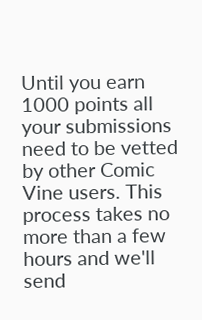Until you earn 1000 points all your submissions need to be vetted by other Comic Vine users. This process takes no more than a few hours and we'll send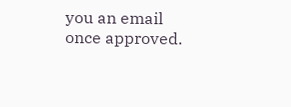you an email once approved.